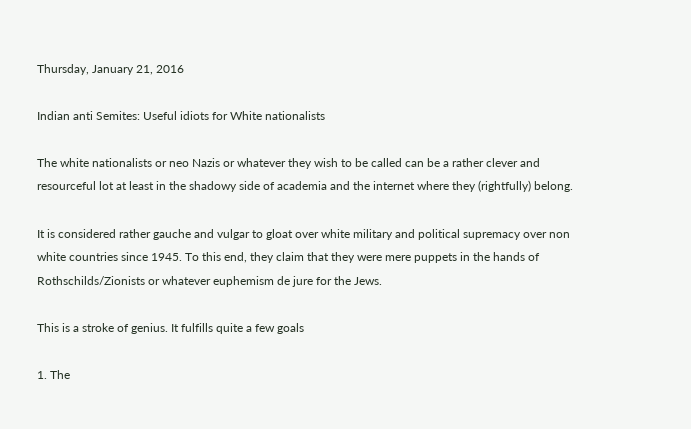Thursday, January 21, 2016

Indian anti Semites: Useful idiots for White nationalists

The white nationalists or neo Nazis or whatever they wish to be called can be a rather clever and resourceful lot at least in the shadowy side of academia and the internet where they (rightfully) belong.

It is considered rather gauche and vulgar to gloat over white military and political supremacy over non white countries since 1945. To this end, they claim that they were mere puppets in the hands of Rothschilds/Zionists or whatever euphemism de jure for the Jews.

This is a stroke of genius. It fulfills quite a few goals

1. The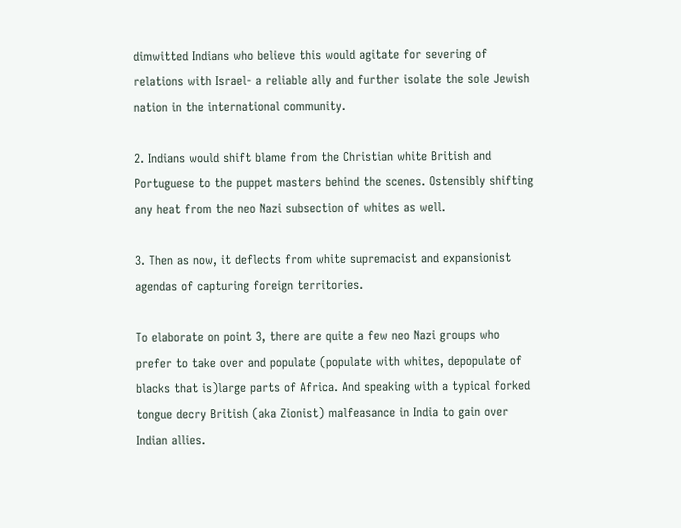dimwitted Indians who believe this would agitate for severing of relations with Israel- a reliable ally and further isolate the sole Jewish nation in the international community.

2. Indians would shift blame from the Christian white British and Portuguese to the puppet masters behind the scenes. Ostensibly shifting any heat from the neo Nazi subsection of whites as well.

3. Then as now, it deflects from white supremacist and expansionist agendas of capturing foreign territories.

To elaborate on point 3, there are quite a few neo Nazi groups who prefer to take over and populate (populate with whites, depopulate of blacks that is)large parts of Africa. And speaking with a typical forked tongue decry British (aka Zionist) malfeasance in India to gain over Indian allies.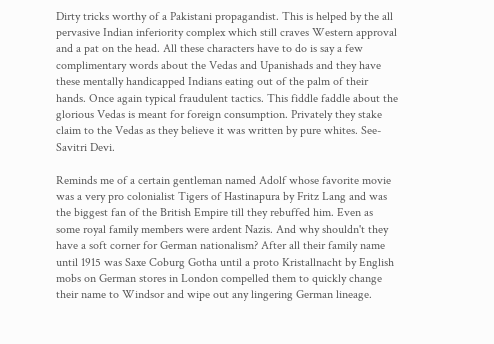Dirty tricks worthy of a Pakistani propagandist. This is helped by the all pervasive Indian inferiority complex which still craves Western approval and a pat on the head. All these characters have to do is say a few complimentary words about the Vedas and Upanishads and they have these mentally handicapped Indians eating out of the palm of their hands. Once again typical fraudulent tactics. This fiddle faddle about the glorious Vedas is meant for foreign consumption. Privately they stake claim to the Vedas as they believe it was written by pure whites. See-Savitri Devi.

Reminds me of a certain gentleman named Adolf whose favorite movie was a very pro colonialist Tigers of Hastinapura by Fritz Lang and was the biggest fan of the British Empire till they rebuffed him. Even as some royal family members were ardent Nazis. And why shouldn't they have a soft corner for German nationalism? After all their family name until 1915 was Saxe Coburg Gotha until a proto Kristallnacht by English mobs on German stores in London compelled them to quickly change their name to Windsor and wipe out any lingering German lineage.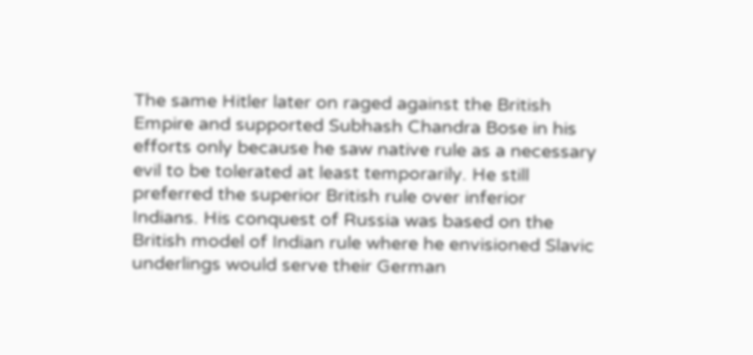The same Hitler later on raged against the British Empire and supported Subhash Chandra Bose in his efforts only because he saw native rule as a necessary evil to be tolerated at least temporarily. He still preferred the superior British rule over inferior Indians. His conquest of Russia was based on the British model of Indian rule where he envisioned Slavic underlings would serve their German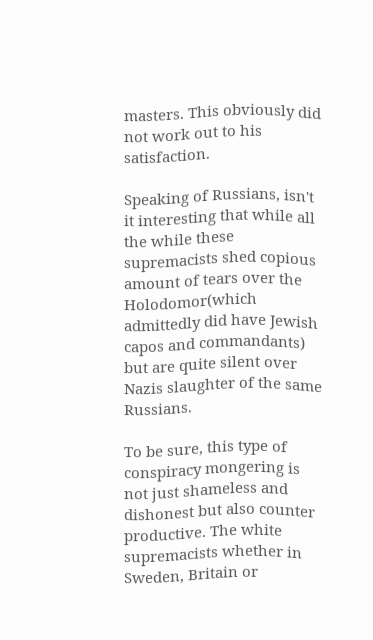masters. This obviously did not work out to his satisfaction.

Speaking of Russians, isn't it interesting that while all the while these supremacists shed copious amount of tears over the Holodomor(which admittedly did have Jewish capos and commandants) but are quite silent over Nazis slaughter of the same Russians.

To be sure, this type of conspiracy mongering is not just shameless and dishonest but also counter productive. The white supremacists whether in Sweden, Britain or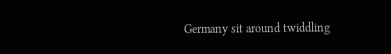Germany sit around twiddling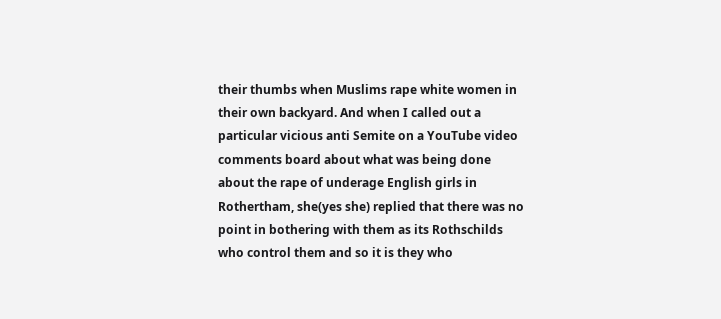their thumbs when Muslims rape white women in their own backyard. And when I called out a particular vicious anti Semite on a YouTube video comments board about what was being done about the rape of underage English girls in Rothertham, she(yes she) replied that there was no point in bothering with them as its Rothschilds who control them and so it is they who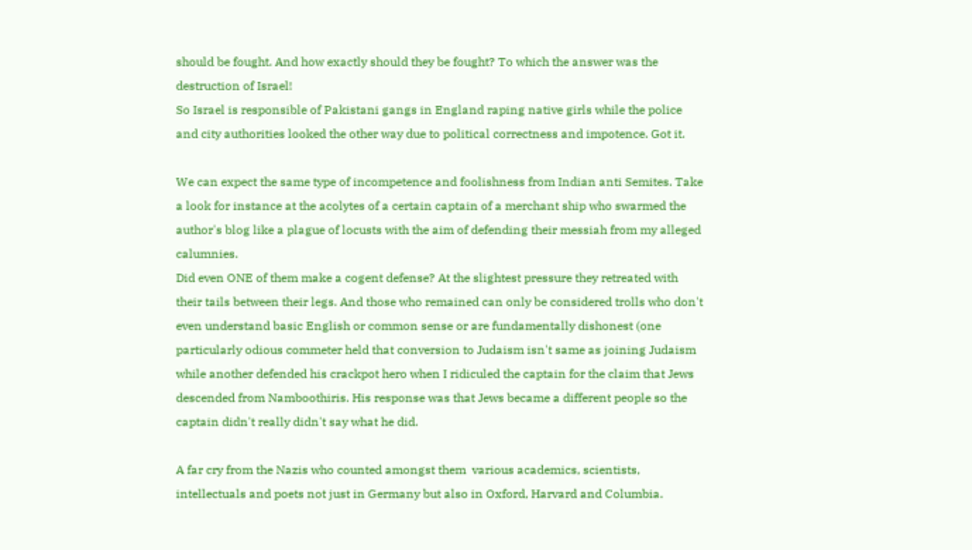should be fought. And how exactly should they be fought? To which the answer was the destruction of Israel!
So Israel is responsible of Pakistani gangs in England raping native girls while the police and city authorities looked the other way due to political correctness and impotence. Got it.

We can expect the same type of incompetence and foolishness from Indian anti Semites. Take a look for instance at the acolytes of a certain captain of a merchant ship who swarmed the author's blog like a plague of locusts with the aim of defending their messiah from my alleged calumnies.
Did even ONE of them make a cogent defense? At the slightest pressure they retreated with their tails between their legs. And those who remained can only be considered trolls who don't even understand basic English or common sense or are fundamentally dishonest (one particularly odious commeter held that conversion to Judaism isn't same as joining Judaism while another defended his crackpot hero when I ridiculed the captain for the claim that Jews descended from Namboothiris. His response was that Jews became a different people so the captain didn't really didn't say what he did.

A far cry from the Nazis who counted amongst them  various academics, scientists, intellectuals and poets not just in Germany but also in Oxford, Harvard and Columbia.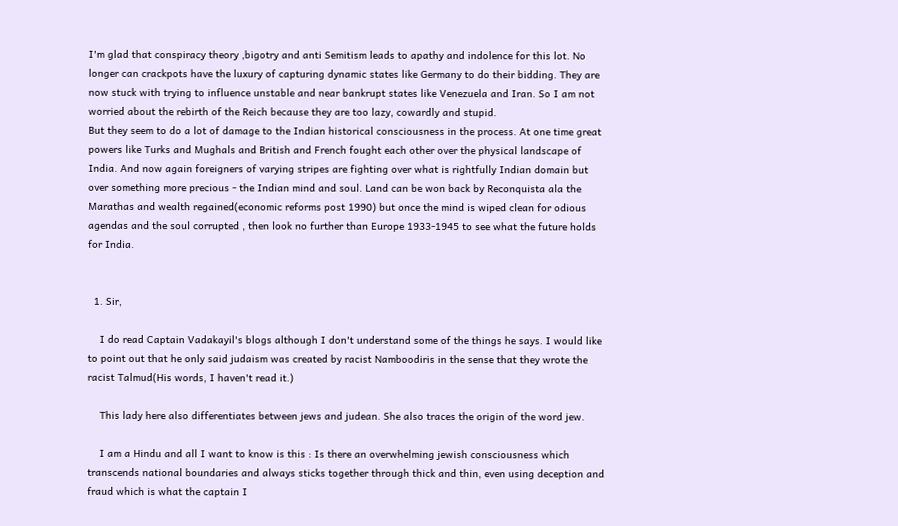I'm glad that conspiracy theory ,bigotry and anti Semitism leads to apathy and indolence for this lot. No longer can crackpots have the luxury of capturing dynamic states like Germany to do their bidding. They are now stuck with trying to influence unstable and near bankrupt states like Venezuela and Iran. So I am not worried about the rebirth of the Reich because they are too lazy, cowardly and stupid.
But they seem to do a lot of damage to the Indian historical consciousness in the process. At one time great powers like Turks and Mughals and British and French fought each other over the physical landscape of India. And now again foreigners of varying stripes are fighting over what is rightfully Indian domain but over something more precious - the Indian mind and soul. Land can be won back by Reconquista ala the Marathas and wealth regained(economic reforms post 1990) but once the mind is wiped clean for odious agendas and the soul corrupted , then look no further than Europe 1933-1945 to see what the future holds for India.


  1. Sir,

    I do read Captain Vadakayil's blogs although I don't understand some of the things he says. I would like to point out that he only said judaism was created by racist Namboodiris in the sense that they wrote the racist Talmud(His words, I haven't read it.)

    This lady here also differentiates between jews and judean. She also traces the origin of the word jew.

    I am a Hindu and all I want to know is this : Is there an overwhelming jewish consciousness which transcends national boundaries and always sticks together through thick and thin, even using deception and fraud which is what the captain I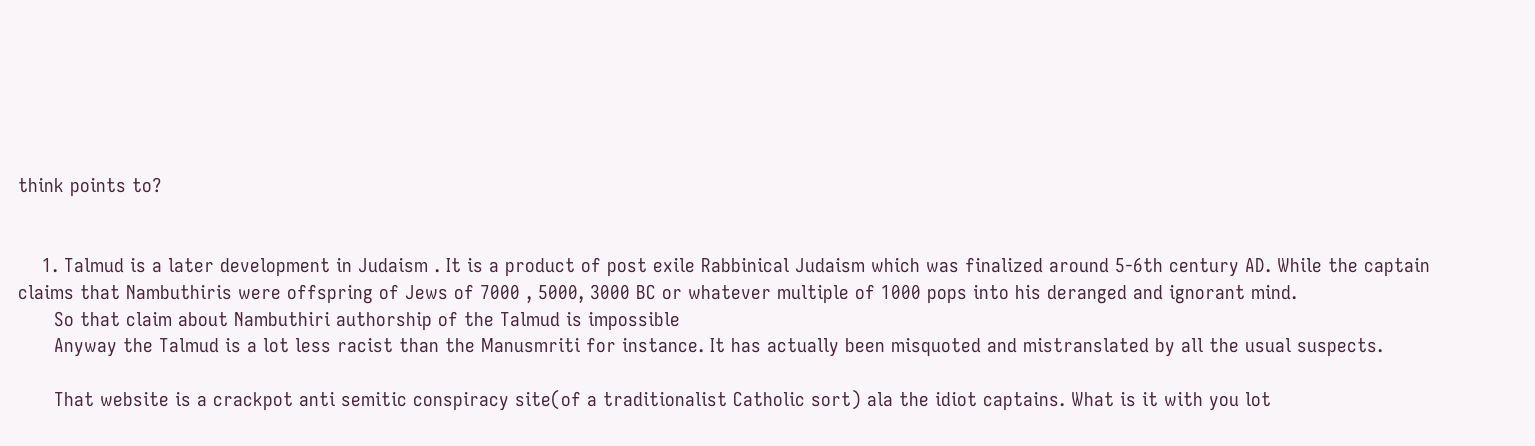think points to?


    1. Talmud is a later development in Judaism . It is a product of post exile Rabbinical Judaism which was finalized around 5-6th century AD. While the captain claims that Nambuthiris were offspring of Jews of 7000 , 5000, 3000 BC or whatever multiple of 1000 pops into his deranged and ignorant mind.
      So that claim about Nambuthiri authorship of the Talmud is impossible
      Anyway the Talmud is a lot less racist than the Manusmriti for instance. It has actually been misquoted and mistranslated by all the usual suspects.

      That website is a crackpot anti semitic conspiracy site(of a traditionalist Catholic sort) ala the idiot captains. What is it with you lot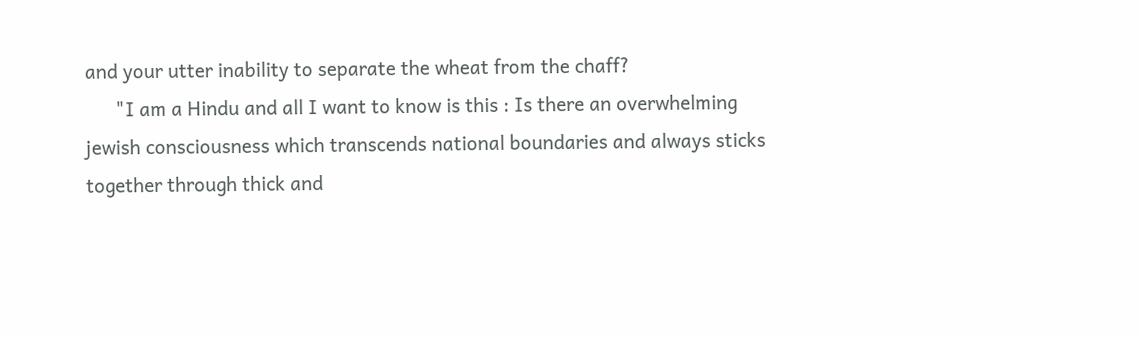and your utter inability to separate the wheat from the chaff?
      "I am a Hindu and all I want to know is this : Is there an overwhelming jewish consciousness which transcends national boundaries and always sticks together through thick and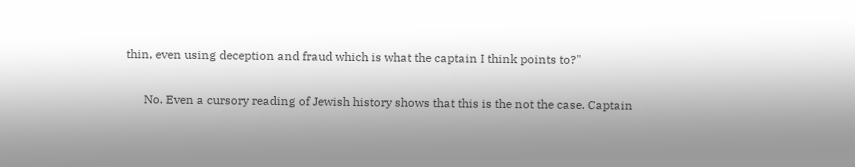thin, even using deception and fraud which is what the captain I think points to?"

      No. Even a cursory reading of Jewish history shows that this is the not the case. Captain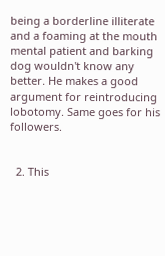being a borderline illiterate and a foaming at the mouth mental patient and barking dog wouldn't know any better. He makes a good argument for reintroducing lobotomy. Same goes for his followers.


  2. This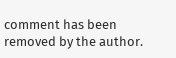comment has been removed by the author.